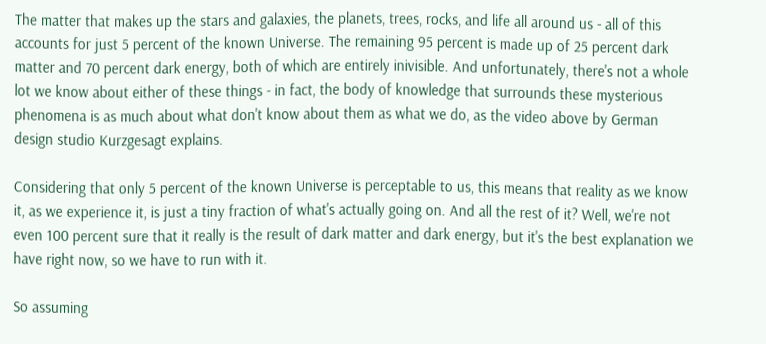The matter that makes up the stars and galaxies, the planets, trees, rocks, and life all around us - all of this accounts for just 5 percent of the known Universe. The remaining 95 percent is made up of 25 percent dark matter and 70 percent dark energy, both of which are entirely inivisible. And unfortunately, there's not a whole lot we know about either of these things - in fact, the body of knowledge that surrounds these mysterious phenomena is as much about what don't know about them as what we do, as the video above by German design studio Kurzgesagt explains.

Considering that only 5 percent of the known Universe is perceptable to us, this means that reality as we know it, as we experience it, is just a tiny fraction of what's actually going on. And all the rest of it? Well, we're not even 100 percent sure that it really is the result of dark matter and dark energy, but it's the best explanation we have right now, so we have to run with it.

So assuming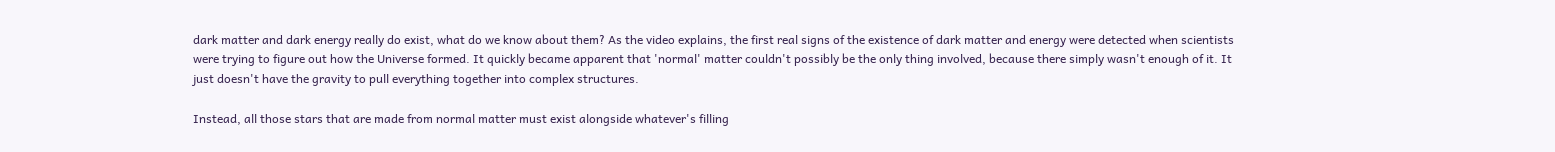dark matter and dark energy really do exist, what do we know about them? As the video explains, the first real signs of the existence of dark matter and energy were detected when scientists were trying to figure out how the Universe formed. It quickly became apparent that 'normal' matter couldn't possibly be the only thing involved, because there simply wasn't enough of it. It just doesn't have the gravity to pull everything together into complex structures.

Instead, all those stars that are made from normal matter must exist alongside whatever's filling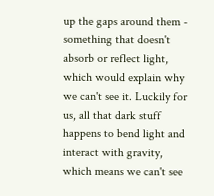up the gaps around them - something that doesn't absorb or reflect light, which would explain why we can't see it. Luckily for us, all that dark stuff happens to bend light and interact with gravity, which means we can't see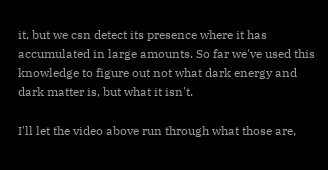it, but we csn detect its presence where it has accumulated in large amounts. So far we've used this knowledge to figure out not what dark energy and dark matter is, but what it isn't.

I'll let the video above run through what those are,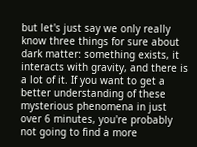but let's just say we only really know three things for sure about dark matter: something exists, it interacts with gravity, and there is a lot of it. If you want to get a better understanding of these mysterious phenomena in just over 6 minutes, you're probably not going to find a more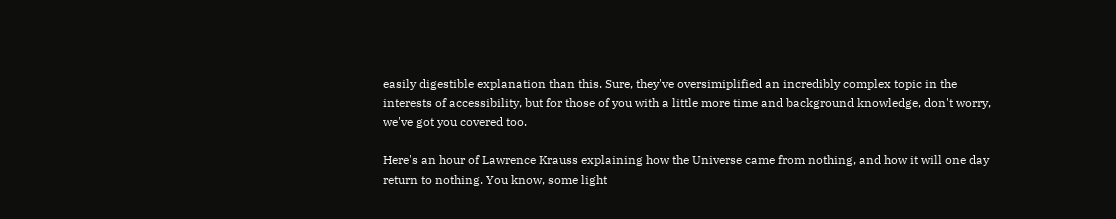easily digestible explanation than this. Sure, they've oversimiplified an incredibly complex topic in the interests of accessibility, but for those of you with a little more time and background knowledge, don't worry, we've got you covered too.

Here's an hour of Lawrence Krauss explaining how the Universe came from nothing, and how it will one day return to nothing. You know, some light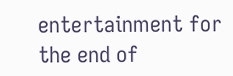entertainment for the end of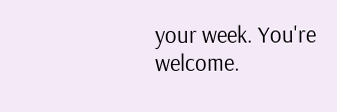your week. You're welcome.